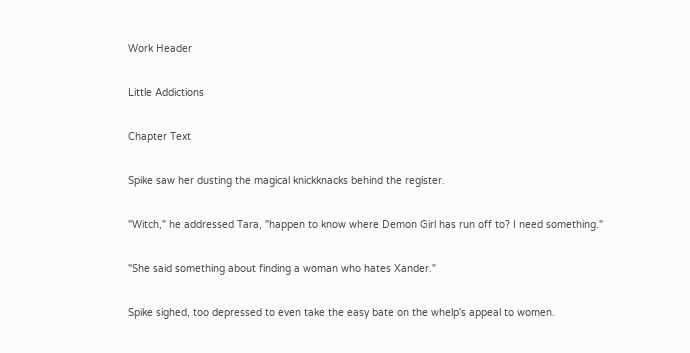Work Header

Little Addictions

Chapter Text

Spike saw her dusting the magical knickknacks behind the register.

"Witch," he addressed Tara, "happen to know where Demon Girl has run off to? I need something."

"She said something about finding a woman who hates Xander."

Spike sighed, too depressed to even take the easy bate on the whelp's appeal to women.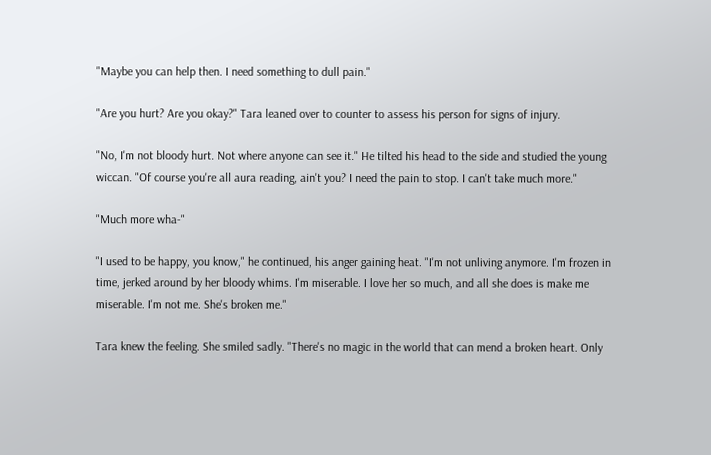"Maybe you can help then. I need something to dull pain."

"Are you hurt? Are you okay?" Tara leaned over to counter to assess his person for signs of injury.

"No, I'm not bloody hurt. Not where anyone can see it." He tilted his head to the side and studied the young wiccan. "Of course you're all aura reading, ain't you? I need the pain to stop. I can't take much more."

"Much more wha-"

"I used to be happy, you know," he continued, his anger gaining heat. "I'm not unliving anymore. I'm frozen in time, jerked around by her bloody whims. I'm miserable. I love her so much, and all she does is make me miserable. I'm not me. She's broken me."

Tara knew the feeling. She smiled sadly. "There's no magic in the world that can mend a broken heart. Only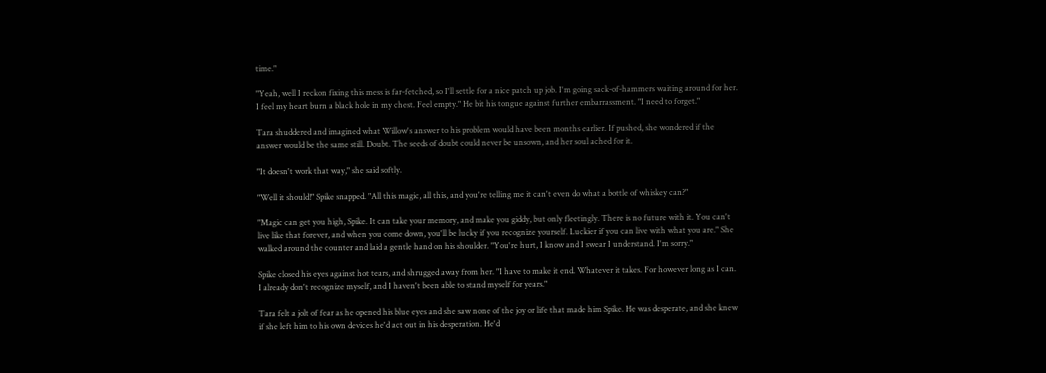time."

"Yeah, well I reckon fixing this mess is far-fetched, so I'll settle for a nice patch up job. I'm going sack-of-hammers waiting around for her. I feel my heart burn a black hole in my chest. Feel empty." He bit his tongue against further embarrassment. "I need to forget."

Tara shuddered and imagined what Willow's answer to his problem would have been months earlier. If pushed, she wondered if the answer would be the same still. Doubt. The seeds of doubt could never be unsown, and her soul ached for it.

"It doesn't work that way," she said softly.

"Well it should!" Spike snapped. "All this magic, all this, and you're telling me it can't even do what a bottle of whiskey can?"

"Magic can get you high, Spike. It can take your memory, and make you giddy, but only fleetingly. There is no future with it. You can't live like that forever, and when you come down, you'll be lucky if you recognize yourself. Luckier if you can live with what you are." She walked around the counter and laid a gentle hand on his shoulder. "You're hurt, I know and I swear I understand. I'm sorry."

Spike closed his eyes against hot tears, and shrugged away from her. "I have to make it end. Whatever it takes. For however long as I can. I already don't recognize myself, and I haven't been able to stand myself for years."

Tara felt a jolt of fear as he opened his blue eyes and she saw none of the joy or life that made him Spike. He was desperate, and she knew if she left him to his own devices he'd act out in his desperation. He'd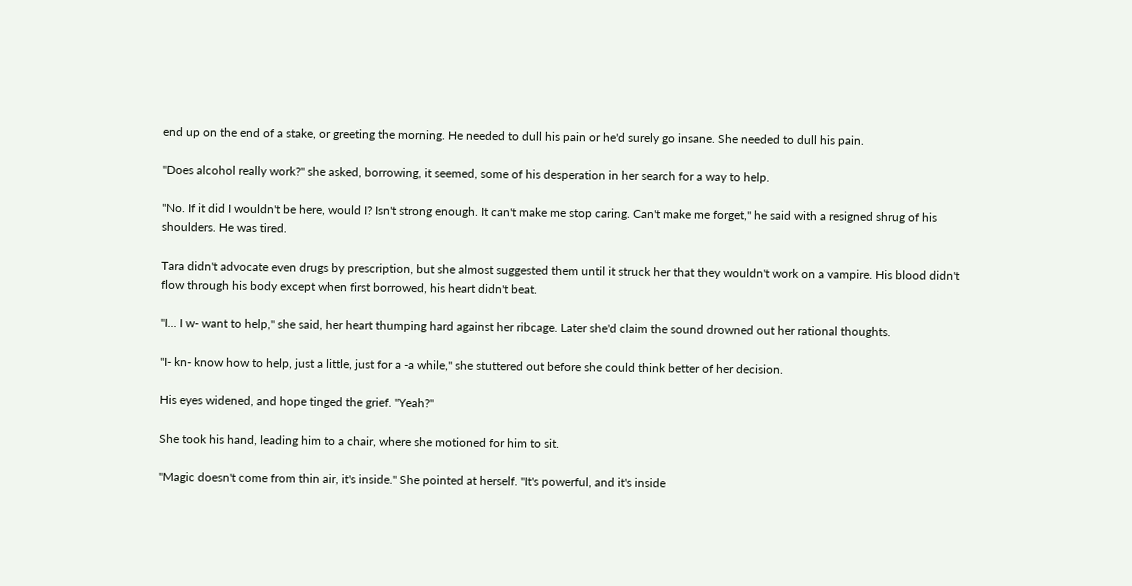end up on the end of a stake, or greeting the morning. He needed to dull his pain or he'd surely go insane. She needed to dull his pain.

"Does alcohol really work?" she asked, borrowing, it seemed, some of his desperation in her search for a way to help.

"No. If it did I wouldn't be here, would I? Isn't strong enough. It can't make me stop caring. Can't make me forget," he said with a resigned shrug of his shoulders. He was tired.

Tara didn't advocate even drugs by prescription, but she almost suggested them until it struck her that they wouldn't work on a vampire. His blood didn't flow through his body except when first borrowed, his heart didn't beat.

"I... I w- want to help," she said, her heart thumping hard against her ribcage. Later she'd claim the sound drowned out her rational thoughts.

"I- kn- know how to help, just a little, just for a -a while," she stuttered out before she could think better of her decision.

His eyes widened, and hope tinged the grief. "Yeah?"

She took his hand, leading him to a chair, where she motioned for him to sit.

"Magic doesn't come from thin air, it's inside." She pointed at herself. "It's powerful, and it's inside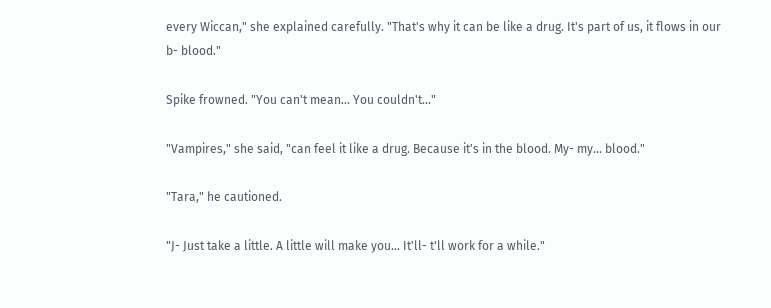every Wiccan," she explained carefully. "That's why it can be like a drug. It's part of us, it flows in our b- blood."

Spike frowned. "You can't mean... You couldn't..."

"Vampires," she said, "can feel it like a drug. Because it's in the blood. My- my... blood."

"Tara," he cautioned.

"J- Just take a little. A little will make you... It'll- t'll work for a while."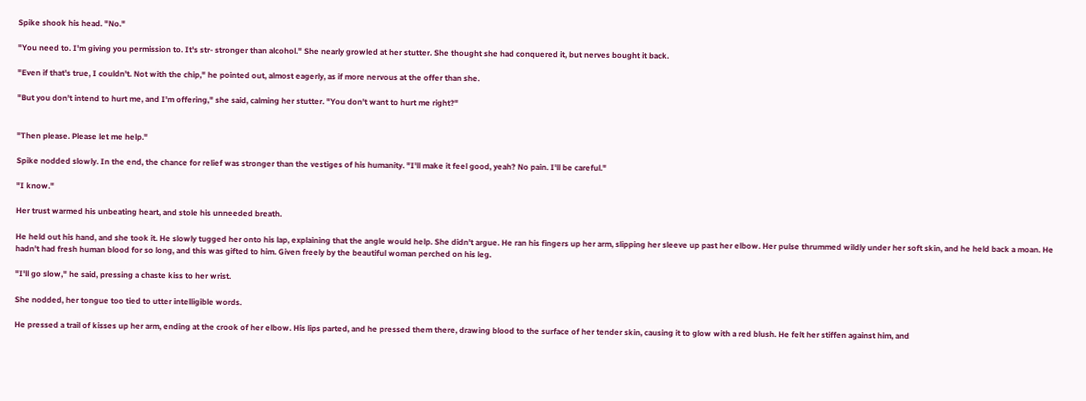Spike shook his head. "No."

"You need to. I'm giving you permission to. It's str- stronger than alcohol." She nearly growled at her stutter. She thought she had conquered it, but nerves bought it back.

"Even if that's true, I couldn't. Not with the chip," he pointed out, almost eagerly, as if more nervous at the offer than she.

"But you don't intend to hurt me, and I'm offering," she said, calming her stutter. "You don't want to hurt me right?"


"Then please. Please let me help."

Spike nodded slowly. In the end, the chance for relief was stronger than the vestiges of his humanity. "I'll make it feel good, yeah? No pain. I'll be careful."

"I know."

Her trust warmed his unbeating heart, and stole his unneeded breath.

He held out his hand, and she took it. He slowly tugged her onto his lap, explaining that the angle would help. She didn't argue. He ran his fingers up her arm, slipping her sleeve up past her elbow. Her pulse thrummed wildly under her soft skin, and he held back a moan. He hadn't had fresh human blood for so long, and this was gifted to him. Given freely by the beautiful woman perched on his leg.

"I'll go slow," he said, pressing a chaste kiss to her wrist.

She nodded, her tongue too tied to utter intelligible words.

He pressed a trail of kisses up her arm, ending at the crook of her elbow. His lips parted, and he pressed them there, drawing blood to the surface of her tender skin, causing it to glow with a red blush. He felt her stiffen against him, and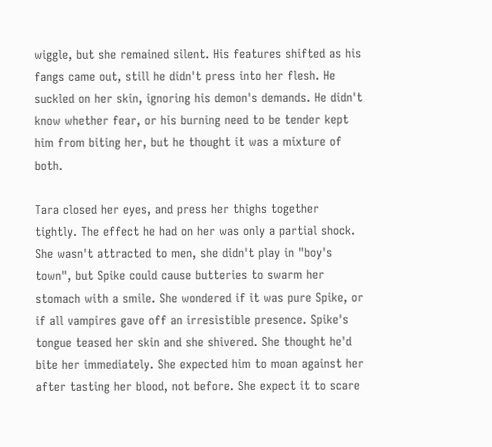wiggle, but she remained silent. His features shifted as his fangs came out, still he didn't press into her flesh. He suckled on her skin, ignoring his demon's demands. He didn't know whether fear, or his burning need to be tender kept him from biting her, but he thought it was a mixture of both.

Tara closed her eyes, and press her thighs together tightly. The effect he had on her was only a partial shock. She wasn't attracted to men, she didn't play in "boy's town", but Spike could cause butteries to swarm her stomach with a smile. She wondered if it was pure Spike, or if all vampires gave off an irresistible presence. Spike's tongue teased her skin and she shivered. She thought he'd bite her immediately. She expected him to moan against her after tasting her blood, not before. She expect it to scare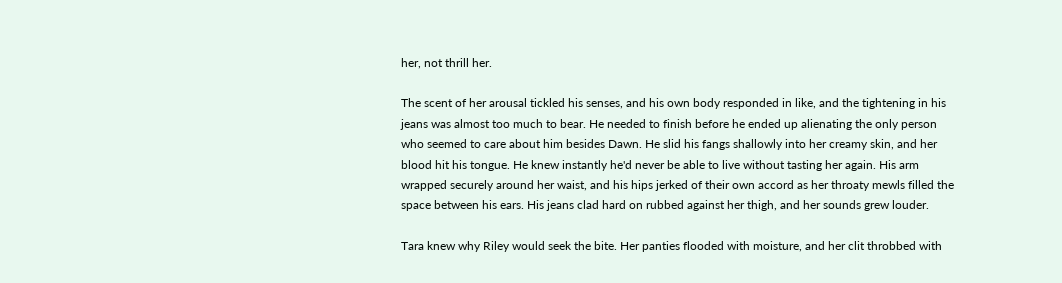her, not thrill her.

The scent of her arousal tickled his senses, and his own body responded in like, and the tightening in his jeans was almost too much to bear. He needed to finish before he ended up alienating the only person who seemed to care about him besides Dawn. He slid his fangs shallowly into her creamy skin, and her blood hit his tongue. He knew instantly he'd never be able to live without tasting her again. His arm wrapped securely around her waist, and his hips jerked of their own accord as her throaty mewls filled the space between his ears. His jeans clad hard on rubbed against her thigh, and her sounds grew louder.

Tara knew why Riley would seek the bite. Her panties flooded with moisture, and her clit throbbed with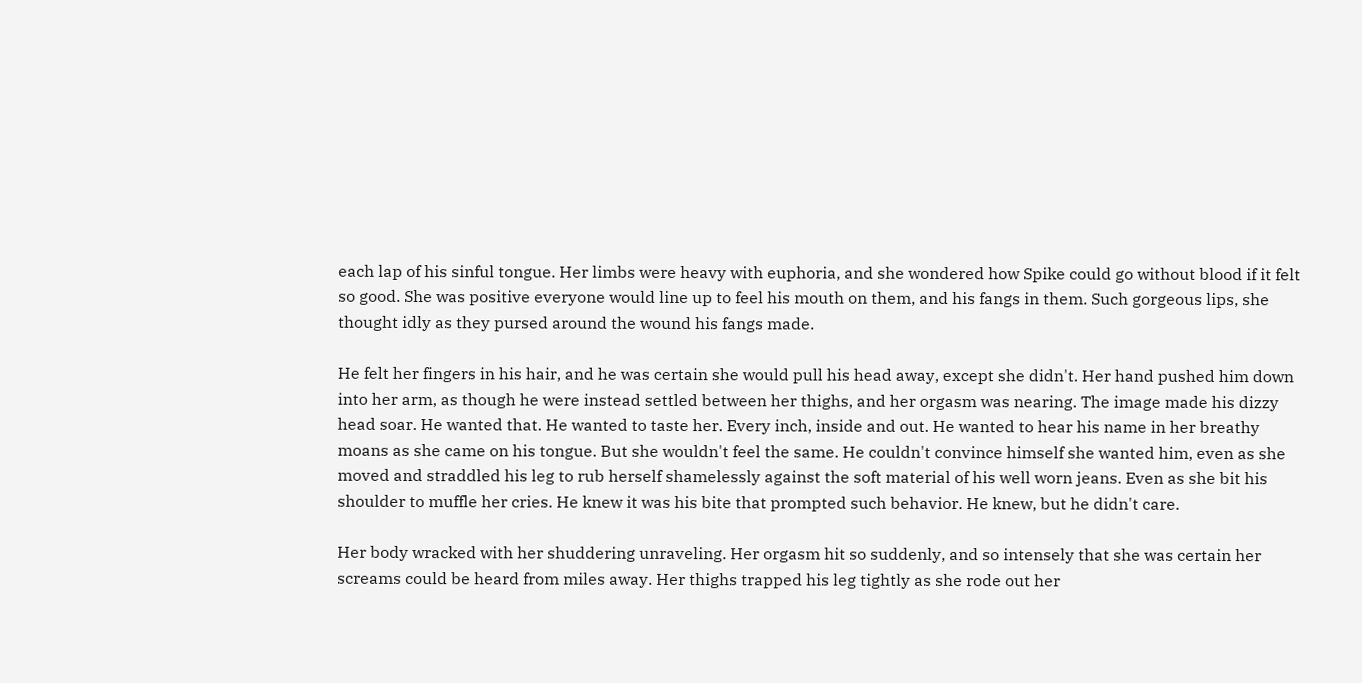each lap of his sinful tongue. Her limbs were heavy with euphoria, and she wondered how Spike could go without blood if it felt so good. She was positive everyone would line up to feel his mouth on them, and his fangs in them. Such gorgeous lips, she thought idly as they pursed around the wound his fangs made.

He felt her fingers in his hair, and he was certain she would pull his head away, except she didn't. Her hand pushed him down into her arm, as though he were instead settled between her thighs, and her orgasm was nearing. The image made his dizzy head soar. He wanted that. He wanted to taste her. Every inch, inside and out. He wanted to hear his name in her breathy moans as she came on his tongue. But she wouldn't feel the same. He couldn't convince himself she wanted him, even as she moved and straddled his leg to rub herself shamelessly against the soft material of his well worn jeans. Even as she bit his shoulder to muffle her cries. He knew it was his bite that prompted such behavior. He knew, but he didn't care.

Her body wracked with her shuddering unraveling. Her orgasm hit so suddenly, and so intensely that she was certain her screams could be heard from miles away. Her thighs trapped his leg tightly as she rode out her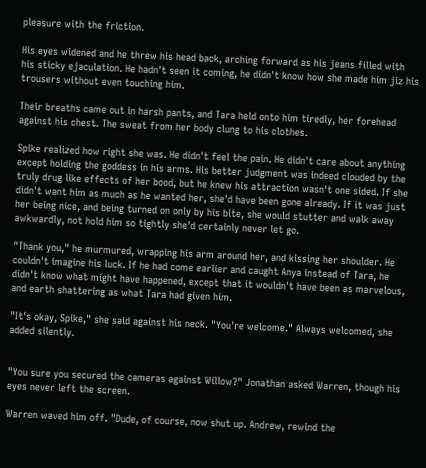pleasure with the friction.

His eyes widened and he threw his head back, arching forward as his jeans filled with his sticky ejaculation. He hadn't seen it coming, he didn't know how she made him jiz his trousers without even touching him.

Their breaths came out in harsh pants, and Tara held onto him tiredly, her forehead against his chest. The sweat from her body clung to his clothes.

Spike realized how right she was. He didn't feel the pain. He didn't care about anything except holding the goddess in his arms. His better judgment was indeed clouded by the truly drug like effects of her bood, but he knew his attraction wasn't one sided. If she didn't want him as much as he wanted her, she'd have been gone already. If it was just her being nice, and being turned on only by his bite, she would stutter and walk away awkwardly, not hold him so tightly she'd certainly never let go.

"Thank you," he murmured, wrapping his arm around her, and kissing her shoulder. He couldn't imagine his luck. If he had come earlier and caught Anya instead of Tara, he didn't know what might have happened, except that it wouldn't have been as marvelous, and earth shattering as what Tara had given him.

"It's okay, Spike," she said against his neck. "You're welcome." Always welcomed, she added silently.


"You sure you secured the cameras against Willow?" Jonathan asked Warren, though his eyes never left the screen.

Warren waved him off. "Dude, of course, now shut up. Andrew, rewind the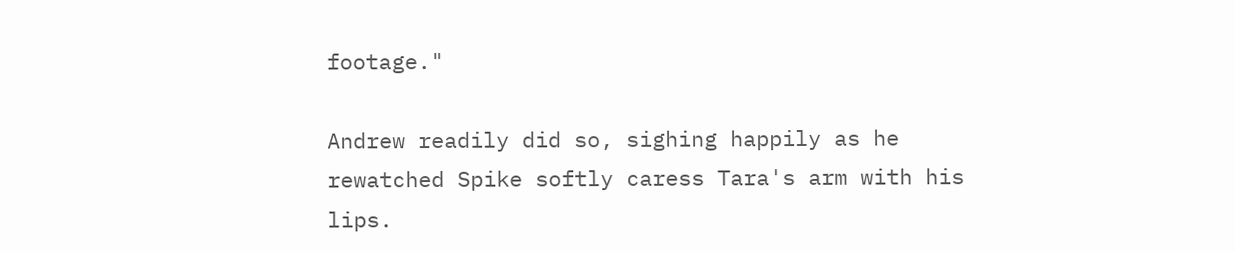footage."

Andrew readily did so, sighing happily as he rewatched Spike softly caress Tara's arm with his lips.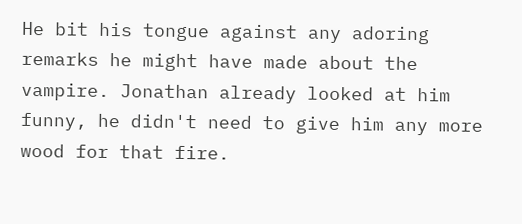He bit his tongue against any adoring remarks he might have made about the vampire. Jonathan already looked at him funny, he didn't need to give him any more wood for that fire.